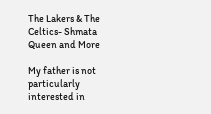The Lakers & The Celtics- Shmata Queen and More

My father is not particularly interested in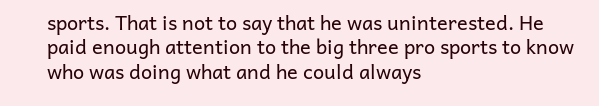sports. That is not to say that he was uninterested. He paid enough attention to the big three pro sports to know who was doing what and he could always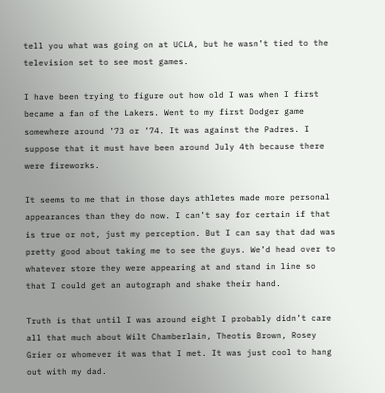tell you what was going on at UCLA, but he wasn’t tied to the television set to see most games.

I have been trying to figure out how old I was when I first became a fan of the Lakers. Went to my first Dodger game somewhere around ’73 or ’74. It was against the Padres. I suppose that it must have been around July 4th because there were fireworks.

It seems to me that in those days athletes made more personal appearances than they do now. I can’t say for certain if that is true or not, just my perception. But I can say that dad was pretty good about taking me to see the guys. We’d head over to whatever store they were appearing at and stand in line so that I could get an autograph and shake their hand.

Truth is that until I was around eight I probably didn’t care all that much about Wilt Chamberlain, Theotis Brown, Rosey Grier or whomever it was that I met. It was just cool to hang out with my dad.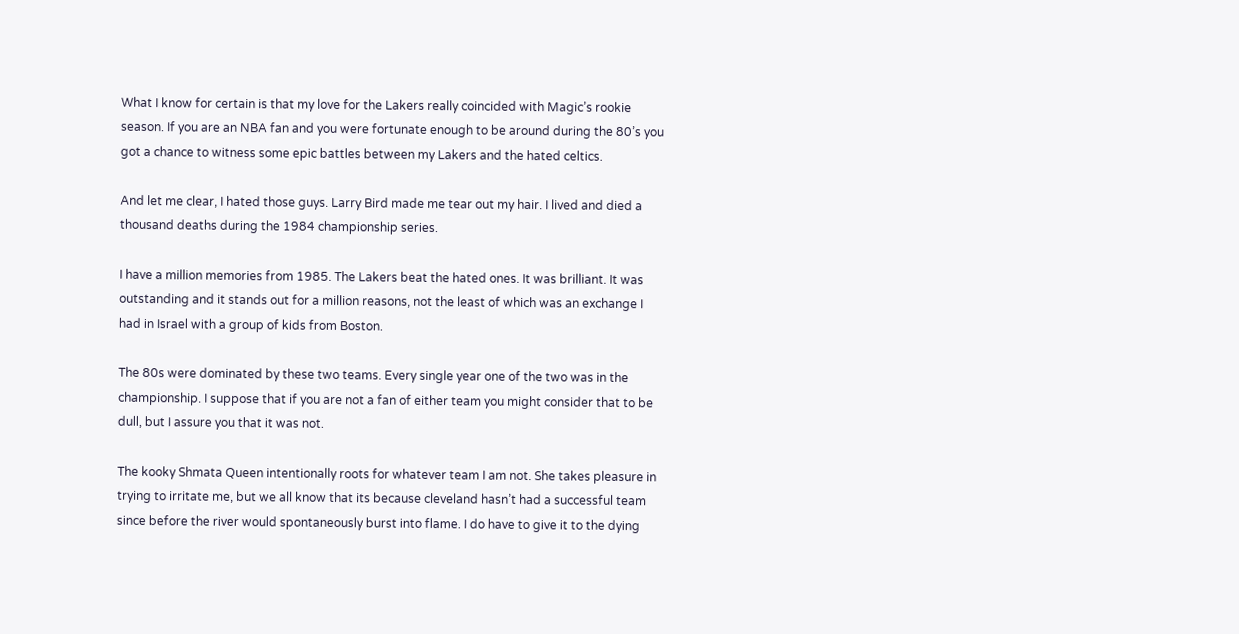What I know for certain is that my love for the Lakers really coincided with Magic’s rookie season. If you are an NBA fan and you were fortunate enough to be around during the 80’s you got a chance to witness some epic battles between my Lakers and the hated celtics.

And let me clear, I hated those guys. Larry Bird made me tear out my hair. I lived and died a thousand deaths during the 1984 championship series.

I have a million memories from 1985. The Lakers beat the hated ones. It was brilliant. It was outstanding and it stands out for a million reasons, not the least of which was an exchange I had in Israel with a group of kids from Boston.

The 80s were dominated by these two teams. Every single year one of the two was in the championship. I suppose that if you are not a fan of either team you might consider that to be dull, but I assure you that it was not.

The kooky Shmata Queen intentionally roots for whatever team I am not. She takes pleasure in trying to irritate me, but we all know that its because cleveland hasn’t had a successful team since before the river would spontaneously burst into flame. I do have to give it to the dying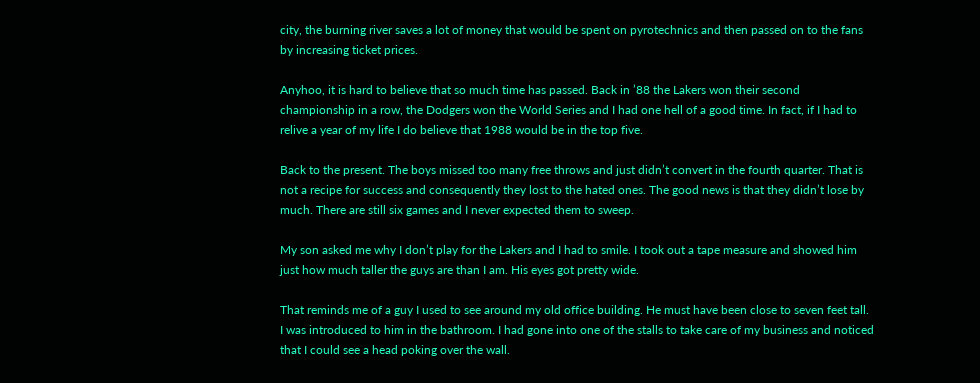city, the burning river saves a lot of money that would be spent on pyrotechnics and then passed on to the fans by increasing ticket prices.

Anyhoo, it is hard to believe that so much time has passed. Back in ’88 the Lakers won their second championship in a row, the Dodgers won the World Series and I had one hell of a good time. In fact, if I had to relive a year of my life I do believe that 1988 would be in the top five.

Back to the present. The boys missed too many free throws and just didn’t convert in the fourth quarter. That is not a recipe for success and consequently they lost to the hated ones. The good news is that they didn’t lose by much. There are still six games and I never expected them to sweep.

My son asked me why I don’t play for the Lakers and I had to smile. I took out a tape measure and showed him just how much taller the guys are than I am. His eyes got pretty wide.

That reminds me of a guy I used to see around my old office building. He must have been close to seven feet tall. I was introduced to him in the bathroom. I had gone into one of the stalls to take care of my business and noticed that I could see a head poking over the wall.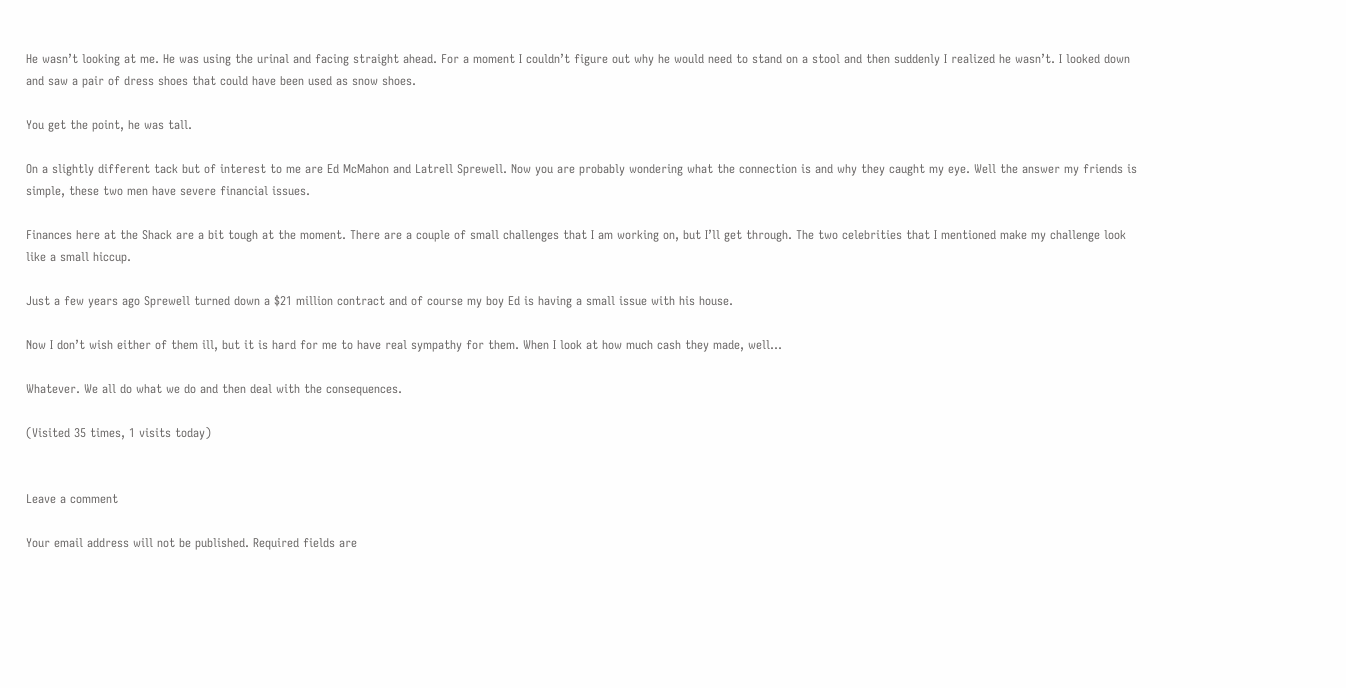He wasn’t looking at me. He was using the urinal and facing straight ahead. For a moment I couldn’t figure out why he would need to stand on a stool and then suddenly I realized he wasn’t. I looked down and saw a pair of dress shoes that could have been used as snow shoes.

You get the point, he was tall.

On a slightly different tack but of interest to me are Ed McMahon and Latrell Sprewell. Now you are probably wondering what the connection is and why they caught my eye. Well the answer my friends is simple, these two men have severe financial issues.

Finances here at the Shack are a bit tough at the moment. There are a couple of small challenges that I am working on, but I’ll get through. The two celebrities that I mentioned make my challenge look like a small hiccup.

Just a few years ago Sprewell turned down a $21 million contract and of course my boy Ed is having a small issue with his house.

Now I don’t wish either of them ill, but it is hard for me to have real sympathy for them. When I look at how much cash they made, well…

Whatever. We all do what we do and then deal with the consequences.

(Visited 35 times, 1 visits today)


Leave a comment

Your email address will not be published. Required fields are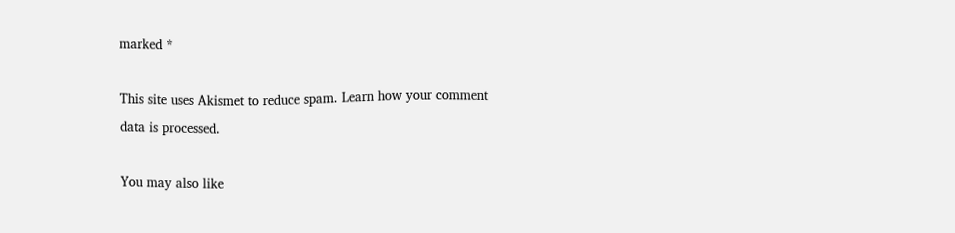marked *

This site uses Akismet to reduce spam. Learn how your comment data is processed.

You may also like